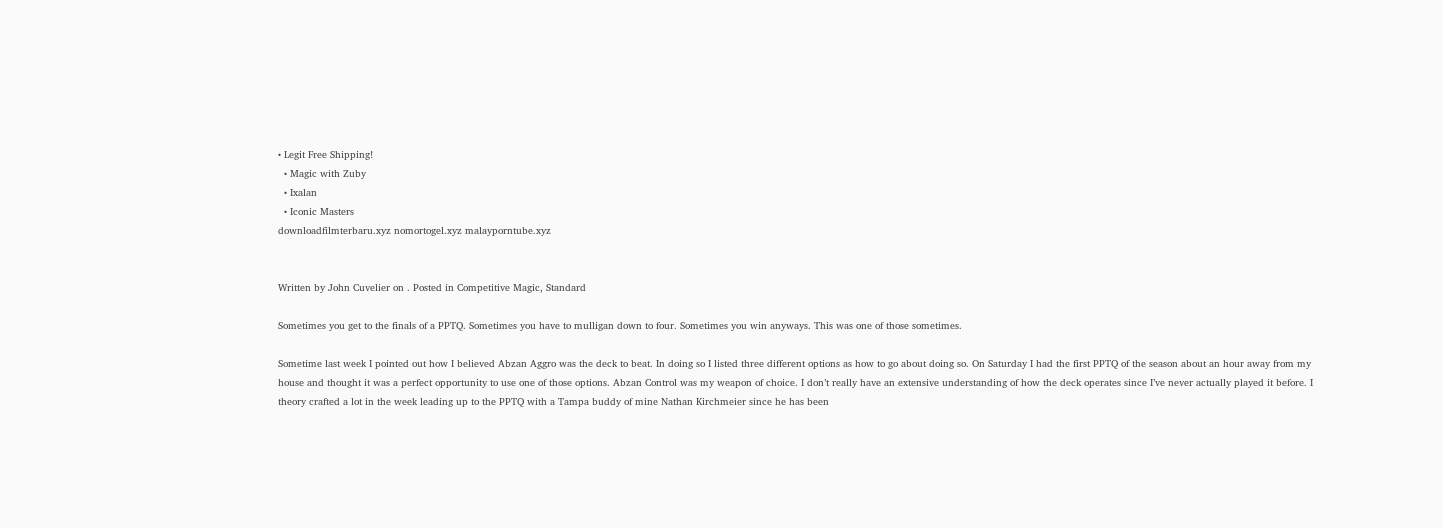• Legit Free Shipping!
  • Magic with Zuby
  • Ixalan
  • Iconic Masters
downloadfilmterbaru.xyz nomortogel.xyz malayporntube.xyz


Written by John Cuvelier on . Posted in Competitive Magic, Standard

Sometimes you get to the finals of a PPTQ. Sometimes you have to mulligan down to four. Sometimes you win anyways. This was one of those sometimes.

Sometime last week I pointed out how I believed Abzan Aggro was the deck to beat. In doing so I listed three different options as how to go about doing so. On Saturday I had the first PPTQ of the season about an hour away from my house and thought it was a perfect opportunity to use one of those options. Abzan Control was my weapon of choice. I don’t really have an extensive understanding of how the deck operates since I’ve never actually played it before. I theory crafted a lot in the week leading up to the PPTQ with a Tampa buddy of mine Nathan Kirchmeier since he has been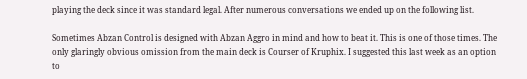playing the deck since it was standard legal. After numerous conversations we ended up on the following list.

Sometimes Abzan Control is designed with Abzan Aggro in mind and how to beat it. This is one of those times. The only glaringly obvious omission from the main deck is Courser of Kruphix. I suggested this last week as an option to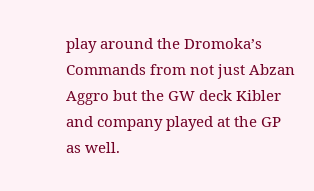play around the Dromoka’s Commands from not just Abzan Aggro but the GW deck Kibler and company played at the GP as well.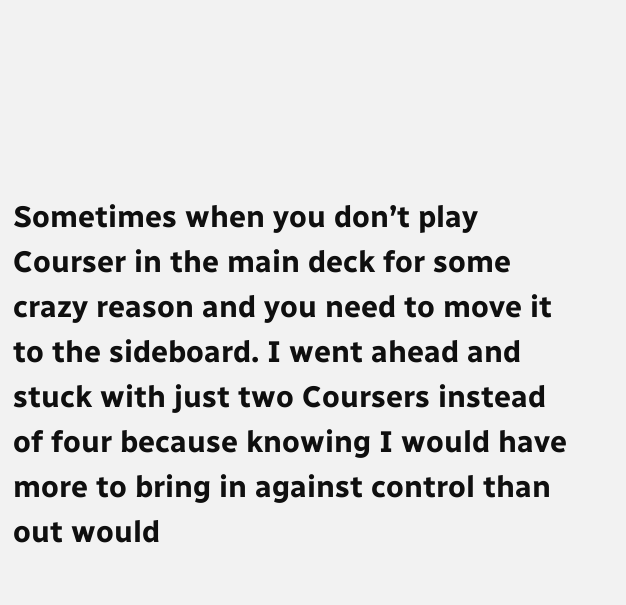Sometimes when you don’t play Courser in the main deck for some crazy reason and you need to move it to the sideboard. I went ahead and stuck with just two Coursers instead of four because knowing I would have more to bring in against control than out would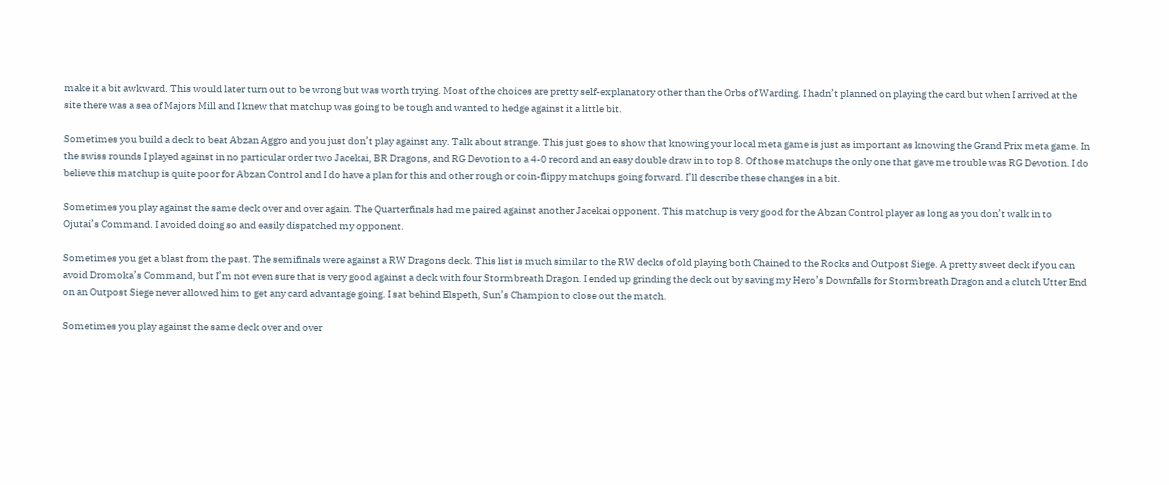make it a bit awkward. This would later turn out to be wrong but was worth trying. Most of the choices are pretty self-explanatory other than the Orbs of Warding. I hadn’t planned on playing the card but when I arrived at the site there was a sea of Majors Mill and I knew that matchup was going to be tough and wanted to hedge against it a little bit.

Sometimes you build a deck to beat Abzan Aggro and you just don’t play against any. Talk about strange. This just goes to show that knowing your local meta game is just as important as knowing the Grand Prix meta game. In the swiss rounds I played against in no particular order two Jacekai, BR Dragons, and RG Devotion to a 4-0 record and an easy double draw in to top 8. Of those matchups the only one that gave me trouble was RG Devotion. I do believe this matchup is quite poor for Abzan Control and I do have a plan for this and other rough or coin-flippy matchups going forward. I’ll describe these changes in a bit.

Sometimes you play against the same deck over and over again. The Quarterfinals had me paired against another Jacekai opponent. This matchup is very good for the Abzan Control player as long as you don’t walk in to Ojutai’s Command. I avoided doing so and easily dispatched my opponent.

Sometimes you get a blast from the past. The semifinals were against a RW Dragons deck. This list is much similar to the RW decks of old playing both Chained to the Rocks and Outpost Siege. A pretty sweet deck if you can avoid Dromoka’s Command, but I’m not even sure that is very good against a deck with four Stormbreath Dragon. I ended up grinding the deck out by saving my Hero’s Downfalls for Stormbreath Dragon and a clutch Utter End on an Outpost Siege never allowed him to get any card advantage going. I sat behind Elspeth, Sun’s Champion to close out the match.

Sometimes you play against the same deck over and over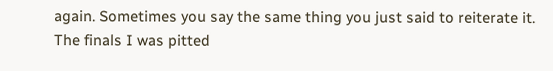again. Sometimes you say the same thing you just said to reiterate it. The finals I was pitted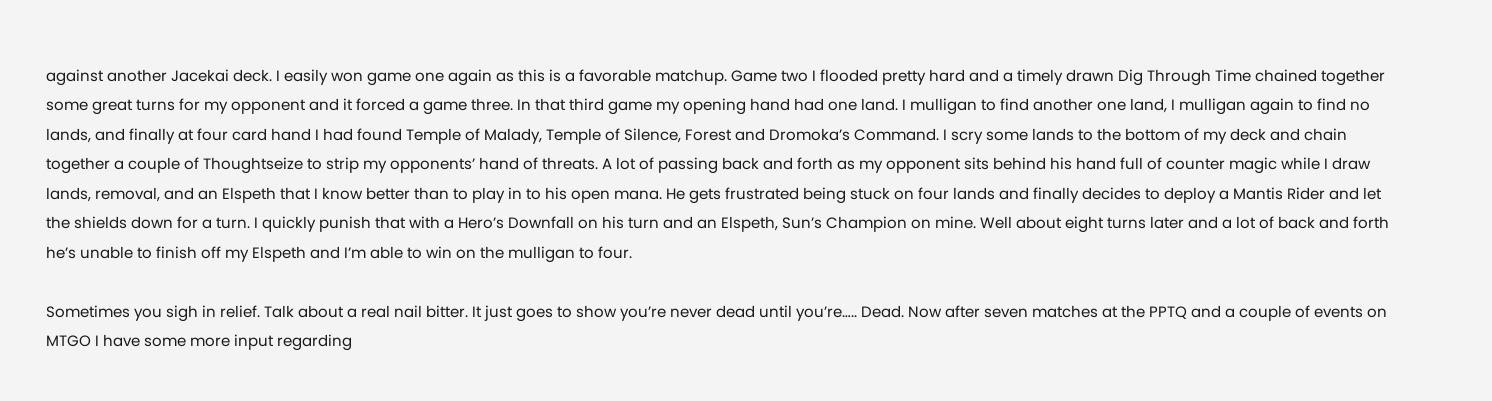against another Jacekai deck. I easily won game one again as this is a favorable matchup. Game two I flooded pretty hard and a timely drawn Dig Through Time chained together some great turns for my opponent and it forced a game three. In that third game my opening hand had one land. I mulligan to find another one land, I mulligan again to find no lands, and finally at four card hand I had found Temple of Malady, Temple of Silence, Forest and Dromoka’s Command. I scry some lands to the bottom of my deck and chain together a couple of Thoughtseize to strip my opponents’ hand of threats. A lot of passing back and forth as my opponent sits behind his hand full of counter magic while I draw lands, removal, and an Elspeth that I know better than to play in to his open mana. He gets frustrated being stuck on four lands and finally decides to deploy a Mantis Rider and let the shields down for a turn. I quickly punish that with a Hero’s Downfall on his turn and an Elspeth, Sun’s Champion on mine. Well about eight turns later and a lot of back and forth he’s unable to finish off my Elspeth and I’m able to win on the mulligan to four.

Sometimes you sigh in relief. Talk about a real nail bitter. It just goes to show you’re never dead until you’re….. Dead. Now after seven matches at the PPTQ and a couple of events on MTGO I have some more input regarding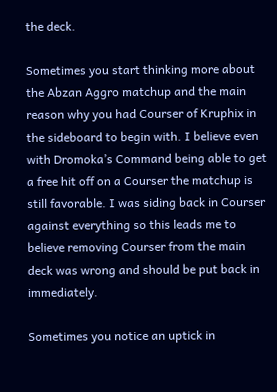the deck.

Sometimes you start thinking more about the Abzan Aggro matchup and the main reason why you had Courser of Kruphix in the sideboard to begin with. I believe even with Dromoka’s Command being able to get a free hit off on a Courser the matchup is still favorable. I was siding back in Courser against everything so this leads me to believe removing Courser from the main deck was wrong and should be put back in immediately.

Sometimes you notice an uptick in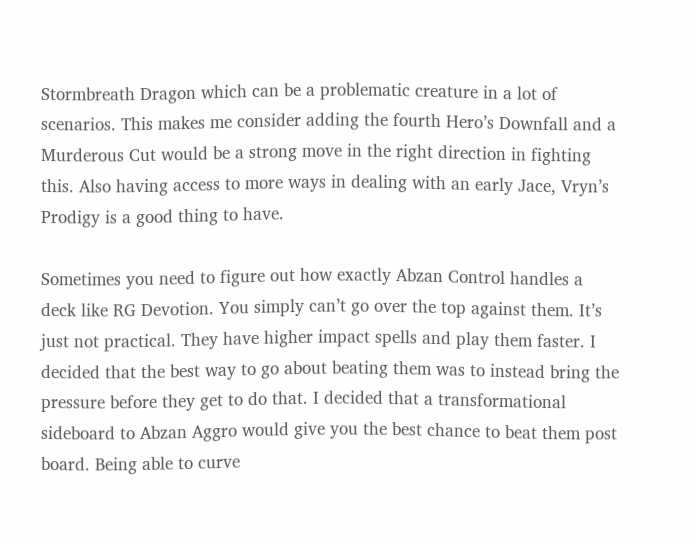Stormbreath Dragon which can be a problematic creature in a lot of scenarios. This makes me consider adding the fourth Hero’s Downfall and a Murderous Cut would be a strong move in the right direction in fighting this. Also having access to more ways in dealing with an early Jace, Vryn’s Prodigy is a good thing to have.

Sometimes you need to figure out how exactly Abzan Control handles a deck like RG Devotion. You simply can’t go over the top against them. It’s just not practical. They have higher impact spells and play them faster. I decided that the best way to go about beating them was to instead bring the pressure before they get to do that. I decided that a transformational sideboard to Abzan Aggro would give you the best chance to beat them post board. Being able to curve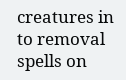creatures in to removal spells on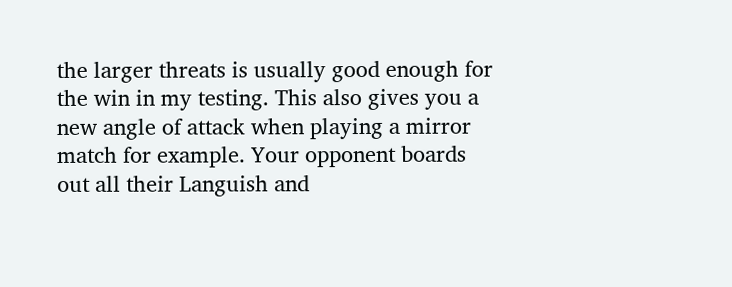the larger threats is usually good enough for the win in my testing. This also gives you a new angle of attack when playing a mirror match for example. Your opponent boards out all their Languish and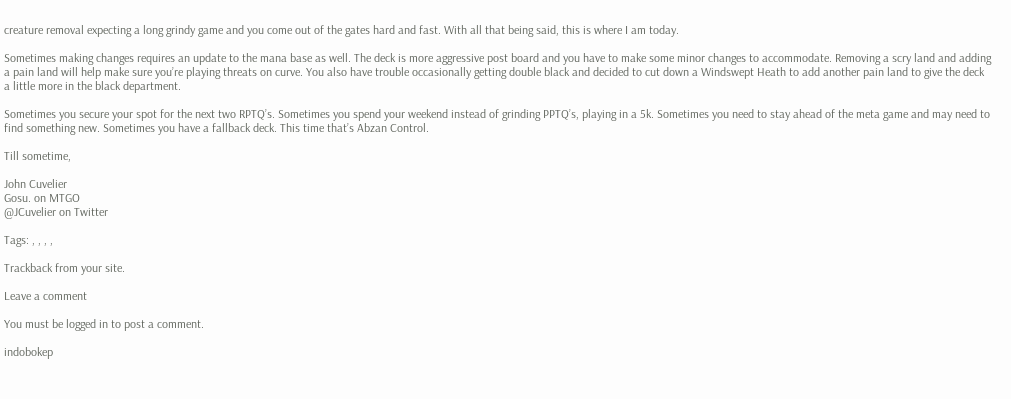creature removal expecting a long grindy game and you come out of the gates hard and fast. With all that being said, this is where I am today.

Sometimes making changes requires an update to the mana base as well. The deck is more aggressive post board and you have to make some minor changes to accommodate. Removing a scry land and adding a pain land will help make sure you’re playing threats on curve. You also have trouble occasionally getting double black and decided to cut down a Windswept Heath to add another pain land to give the deck a little more in the black department.

Sometimes you secure your spot for the next two RPTQ’s. Sometimes you spend your weekend instead of grinding PPTQ’s, playing in a 5k. Sometimes you need to stay ahead of the meta game and may need to find something new. Sometimes you have a fallback deck. This time that’s Abzan Control.

Till sometime,

John Cuvelier
Gosu. on MTGO
@JCuvelier on Twitter

Tags: , , , ,

Trackback from your site.

Leave a comment

You must be logged in to post a comment.

indobokep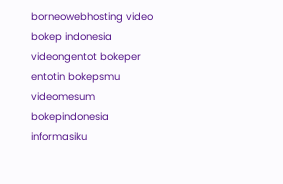borneowebhosting video bokep indonesia videongentot bokeper entotin bokepsmu videomesum bokepindonesia informasiku